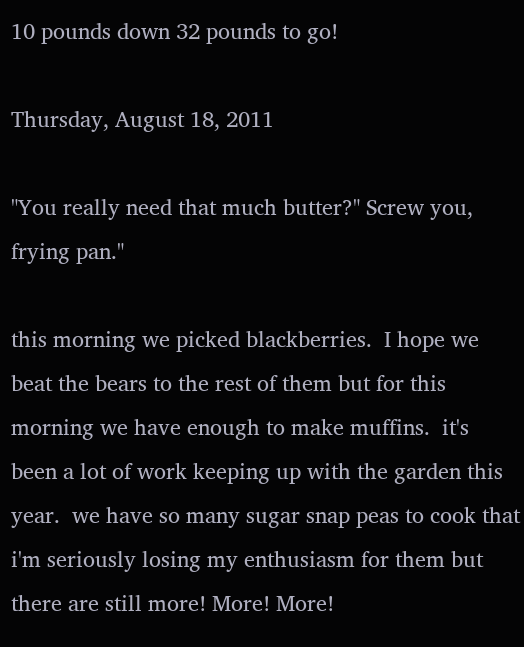10 pounds down 32 pounds to go!

Thursday, August 18, 2011

"You really need that much butter?" Screw you, frying pan."

this morning we picked blackberries.  I hope we beat the bears to the rest of them but for this morning we have enough to make muffins.  it's been a lot of work keeping up with the garden this year.  we have so many sugar snap peas to cook that i'm seriously losing my enthusiasm for them but there are still more! More! More!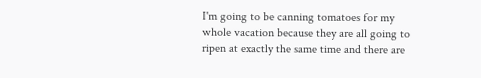I'm going to be canning tomatoes for my whole vacation because they are all going to ripen at exactly the same time and there are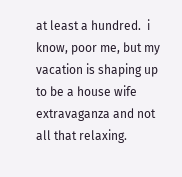at least a hundred.  i know, poor me, but my vacation is shaping up to be a house wife extravaganza and not all that relaxing.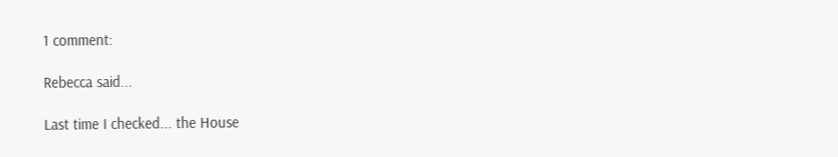1 comment:

Rebecca said...

Last time I checked... the House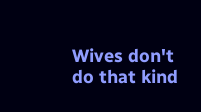Wives don't do that kind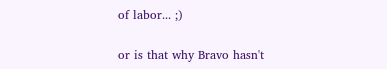of labor... ;)

or is that why Bravo hasn't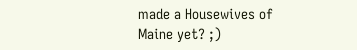made a Housewives of Maine yet? ;)